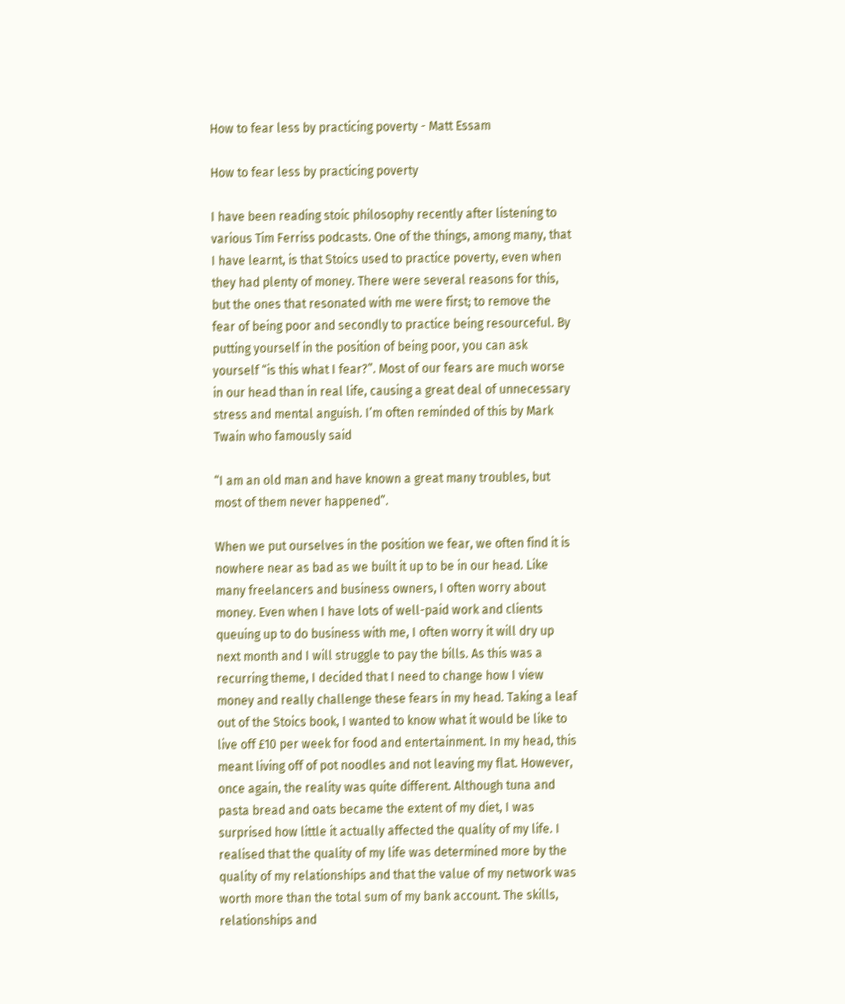How to fear less by practicing poverty - Matt Essam

How to fear less by practicing poverty

I have been reading stoic philosophy recently after listening to various Tim Ferriss podcasts. One of the things, among many, that I have learnt, is that Stoics used to practice poverty, even when they had plenty of money. There were several reasons for this, but the ones that resonated with me were first; to remove the fear of being poor and secondly to practice being resourceful. By putting yourself in the position of being poor, you can ask yourself “is this what I fear?”. Most of our fears are much worse in our head than in real life, causing a great deal of unnecessary stress and mental anguish. I’m often reminded of this by Mark Twain who famously said

“I am an old man and have known a great many troubles, but most of them never happened”.

When we put ourselves in the position we fear, we often find it is nowhere near as bad as we built it up to be in our head. Like many freelancers and business owners, I often worry about money. Even when I have lots of well-paid work and clients queuing up to do business with me, I often worry it will dry up next month and I will struggle to pay the bills. As this was a recurring theme, I decided that I need to change how I view money and really challenge these fears in my head. Taking a leaf out of the Stoics book, I wanted to know what it would be like to live off £10 per week for food and entertainment. In my head, this meant living off of pot noodles and not leaving my flat. However, once again, the reality was quite different. Although tuna and pasta bread and oats became the extent of my diet, I was surprised how little it actually affected the quality of my life. I realised that the quality of my life was determined more by the quality of my relationships and that the value of my network was worth more than the total sum of my bank account. The skills, relationships and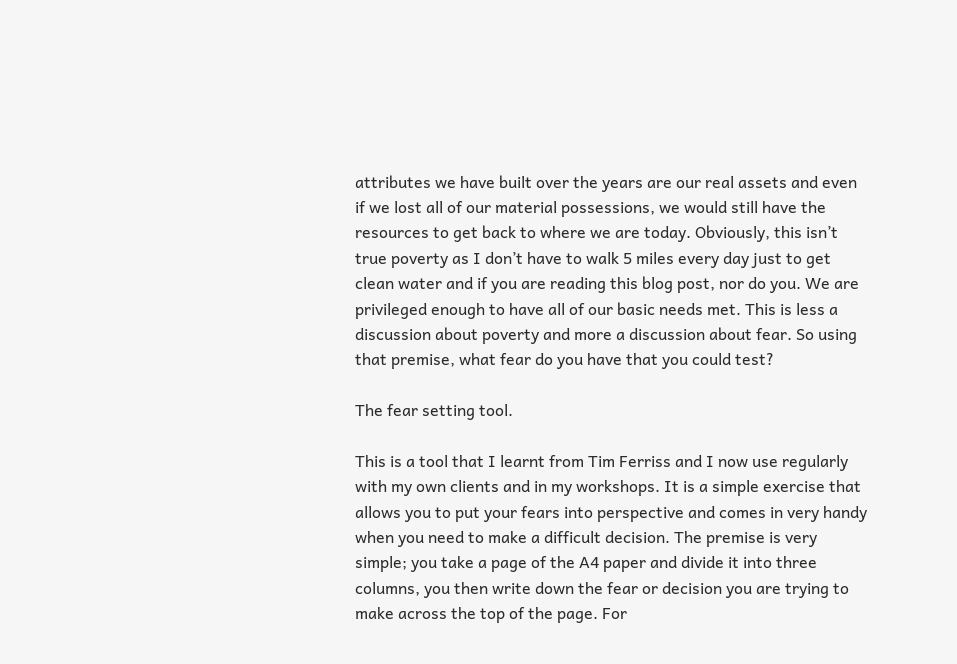attributes we have built over the years are our real assets and even if we lost all of our material possessions, we would still have the resources to get back to where we are today. Obviously, this isn’t true poverty as I don’t have to walk 5 miles every day just to get clean water and if you are reading this blog post, nor do you. We are privileged enough to have all of our basic needs met. This is less a discussion about poverty and more a discussion about fear. So using that premise, what fear do you have that you could test?

The fear setting tool.

This is a tool that I learnt from Tim Ferriss and I now use regularly with my own clients and in my workshops. It is a simple exercise that allows you to put your fears into perspective and comes in very handy when you need to make a difficult decision. The premise is very simple; you take a page of the A4 paper and divide it into three columns, you then write down the fear or decision you are trying to make across the top of the page. For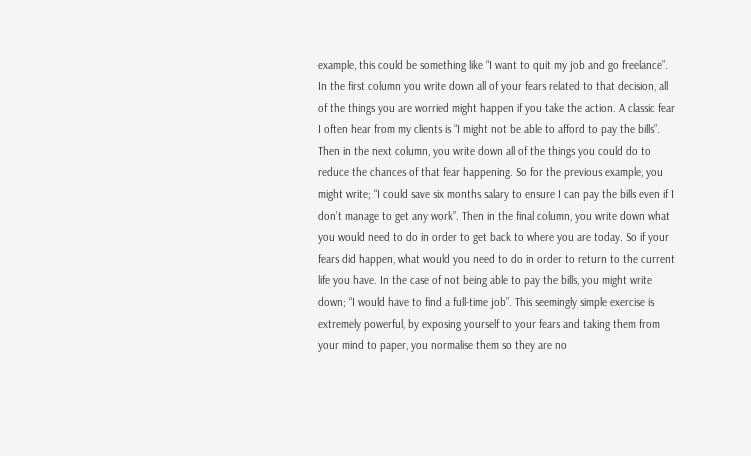example, this could be something like “I want to quit my job and go freelance”. In the first column you write down all of your fears related to that decision, all of the things you are worried might happen if you take the action. A classic fear I often hear from my clients is “I might not be able to afford to pay the bills”. Then in the next column, you write down all of the things you could do to reduce the chances of that fear happening. So for the previous example, you might write; “I could save six months salary to ensure I can pay the bills even if I don’t manage to get any work”. Then in the final column, you write down what you would need to do in order to get back to where you are today. So if your fears did happen, what would you need to do in order to return to the current life you have. In the case of not being able to pay the bills, you might write down; “I would have to find a full-time job”. This seemingly simple exercise is extremely powerful, by exposing yourself to your fears and taking them from your mind to paper, you normalise them so they are no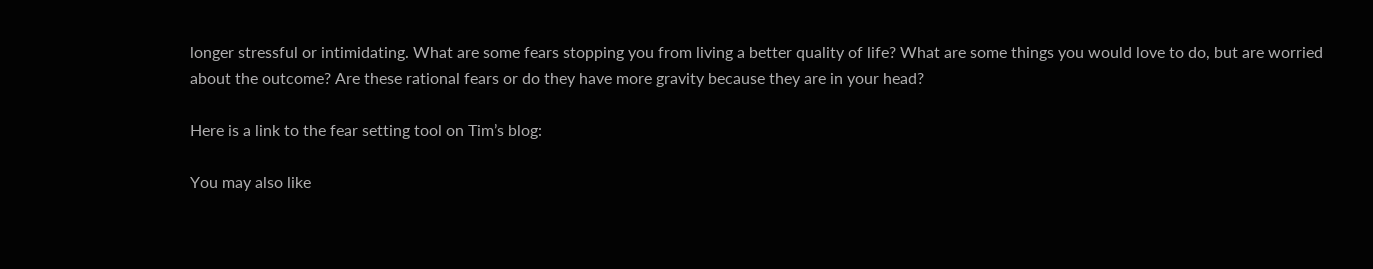longer stressful or intimidating. What are some fears stopping you from living a better quality of life? What are some things you would love to do, but are worried about the outcome? Are these rational fears or do they have more gravity because they are in your head?

Here is a link to the fear setting tool on Tim’s blog:

You may also like